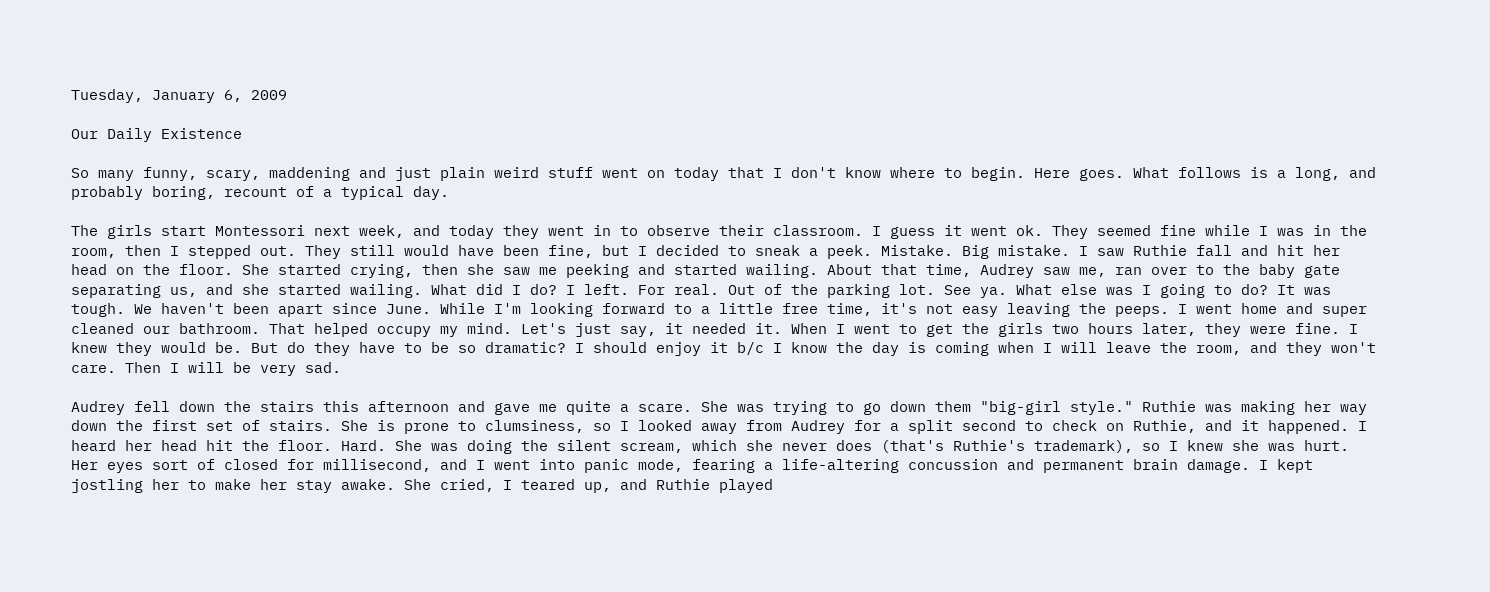Tuesday, January 6, 2009

Our Daily Existence

So many funny, scary, maddening and just plain weird stuff went on today that I don't know where to begin. Here goes. What follows is a long, and probably boring, recount of a typical day.

The girls start Montessori next week, and today they went in to observe their classroom. I guess it went ok. They seemed fine while I was in the room, then I stepped out. They still would have been fine, but I decided to sneak a peek. Mistake. Big mistake. I saw Ruthie fall and hit her head on the floor. She started crying, then she saw me peeking and started wailing. About that time, Audrey saw me, ran over to the baby gate separating us, and she started wailing. What did I do? I left. For real. Out of the parking lot. See ya. What else was I going to do? It was tough. We haven't been apart since June. While I'm looking forward to a little free time, it's not easy leaving the peeps. I went home and super cleaned our bathroom. That helped occupy my mind. Let's just say, it needed it. When I went to get the girls two hours later, they were fine. I knew they would be. But do they have to be so dramatic? I should enjoy it b/c I know the day is coming when I will leave the room, and they won't care. Then I will be very sad.

Audrey fell down the stairs this afternoon and gave me quite a scare. She was trying to go down them "big-girl style." Ruthie was making her way down the first set of stairs. She is prone to clumsiness, so I looked away from Audrey for a split second to check on Ruthie, and it happened. I heard her head hit the floor. Hard. She was doing the silent scream, which she never does (that's Ruthie's trademark), so I knew she was hurt. Her eyes sort of closed for millisecond, and I went into panic mode, fearing a life-altering concussion and permanent brain damage. I kept jostling her to make her stay awake. She cried, I teared up, and Ruthie played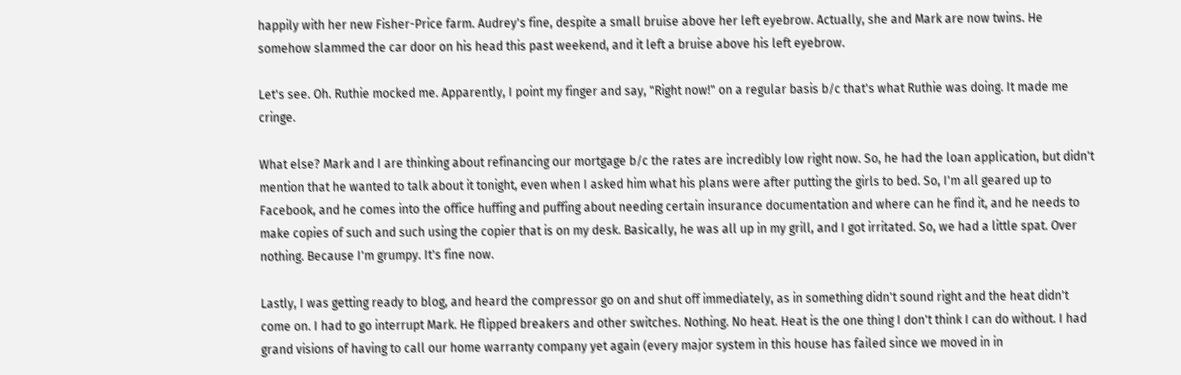happily with her new Fisher-Price farm. Audrey's fine, despite a small bruise above her left eyebrow. Actually, she and Mark are now twins. He somehow slammed the car door on his head this past weekend, and it left a bruise above his left eyebrow.

Let's see. Oh. Ruthie mocked me. Apparently, I point my finger and say, "Right now!" on a regular basis b/c that's what Ruthie was doing. It made me cringe.

What else? Mark and I are thinking about refinancing our mortgage b/c the rates are incredibly low right now. So, he had the loan application, but didn't mention that he wanted to talk about it tonight, even when I asked him what his plans were after putting the girls to bed. So, I'm all geared up to Facebook, and he comes into the office huffing and puffing about needing certain insurance documentation and where can he find it, and he needs to make copies of such and such using the copier that is on my desk. Basically, he was all up in my grill, and I got irritated. So, we had a little spat. Over nothing. Because I'm grumpy. It's fine now.

Lastly, I was getting ready to blog, and heard the compressor go on and shut off immediately, as in something didn't sound right and the heat didn't come on. I had to go interrupt Mark. He flipped breakers and other switches. Nothing. No heat. Heat is the one thing I don't think I can do without. I had grand visions of having to call our home warranty company yet again (every major system in this house has failed since we moved in in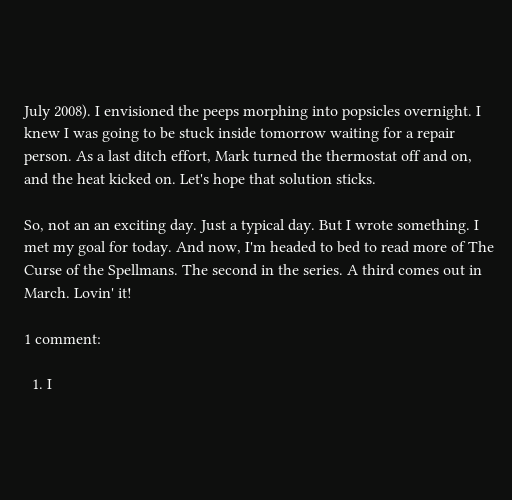July 2008). I envisioned the peeps morphing into popsicles overnight. I knew I was going to be stuck inside tomorrow waiting for a repair person. As a last ditch effort, Mark turned the thermostat off and on, and the heat kicked on. Let's hope that solution sticks.

So, not an an exciting day. Just a typical day. But I wrote something. I met my goal for today. And now, I'm headed to bed to read more of The Curse of the Spellmans. The second in the series. A third comes out in March. Lovin' it!

1 comment:

  1. I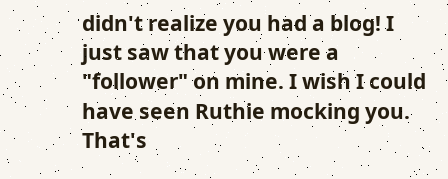didn't realize you had a blog! I just saw that you were a "follower" on mine. I wish I could have seen Ruthie mocking you. That's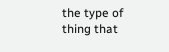the type of thing that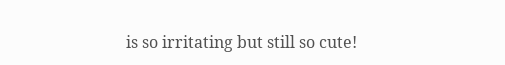is so irritating but still so cute!